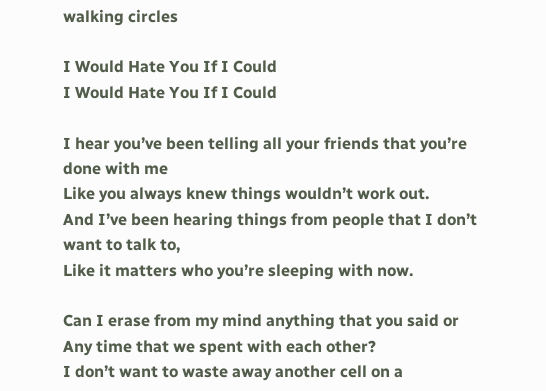walking circles

I Would Hate You If I Could
I Would Hate You If I Could

I hear you’ve been telling all your friends that you’re done with me
Like you always knew things wouldn’t work out.
And I’ve been hearing things from people that I don’t want to talk to,
Like it matters who you’re sleeping with now.

Can I erase from my mind anything that you said or
Any time that we spent with each other?
I don’t want to waste away another cell on a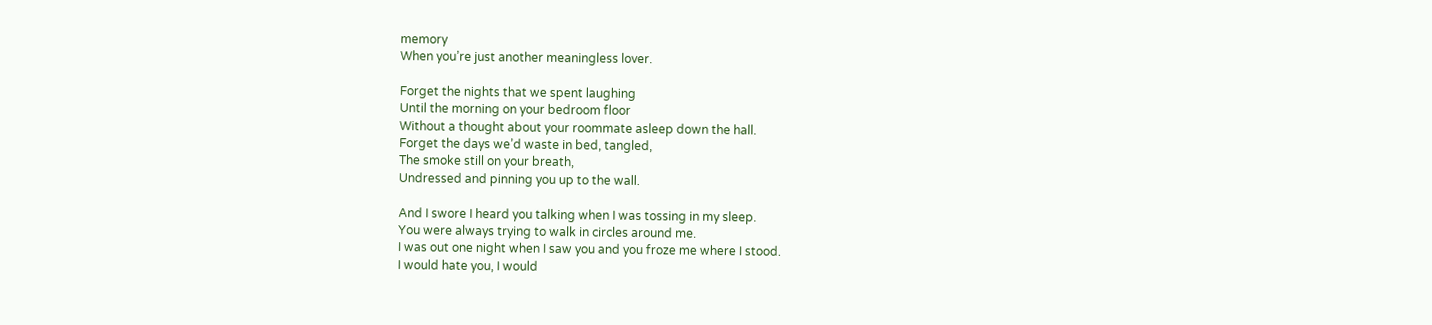memory
When you’re just another meaningless lover.

Forget the nights that we spent laughing
Until the morning on your bedroom floor
Without a thought about your roommate asleep down the hall.
Forget the days we’d waste in bed, tangled,
The smoke still on your breath,
Undressed and pinning you up to the wall.

And I swore I heard you talking when I was tossing in my sleep.
You were always trying to walk in circles around me.
I was out one night when I saw you and you froze me where I stood.
I would hate you, I would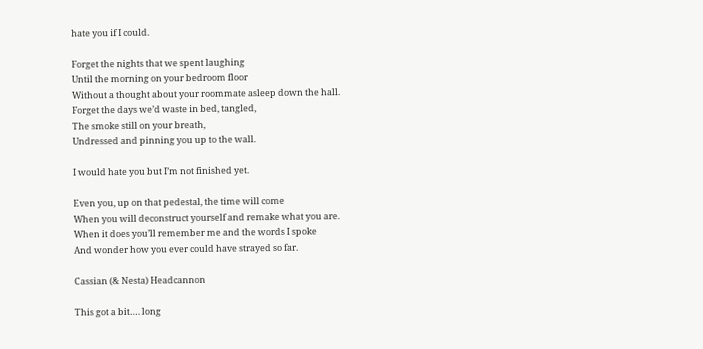hate you if I could.

Forget the nights that we spent laughing
Until the morning on your bedroom floor
Without a thought about your roommate asleep down the hall.
Forget the days we’d waste in bed, tangled,
The smoke still on your breath,
Undressed and pinning you up to the wall.

I would hate you but I’m not finished yet.

Even you, up on that pedestal, the time will come
When you will deconstruct yourself and remake what you are.
When it does you’ll remember me and the words I spoke
And wonder how you ever could have strayed so far.

Cassian (& Nesta) Headcannon

This got a bit…. long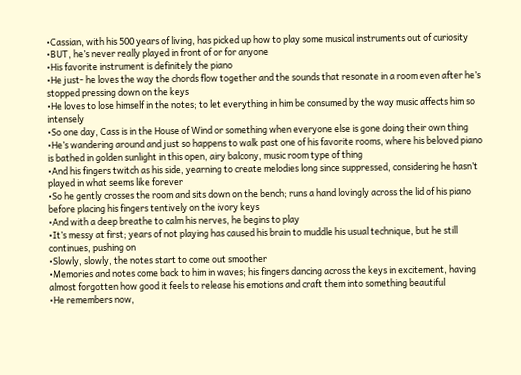•Cassian, with his 500 years of living, has picked up how to play some musical instruments out of curiosity
•BUT, he’s never really played in front of or for anyone
•His favorite instrument is definitely the piano
•He just- he loves the way the chords flow together and the sounds that resonate in a room even after he’s stopped pressing down on the keys
•He loves to lose himself in the notes; to let everything in him be consumed by the way music affects him so intensely
•So one day, Cass is in the House of Wind or something when everyone else is gone doing their own thing
•He’s wandering around and just so happens to walk past one of his favorite rooms, where his beloved piano is bathed in golden sunlight in this open, airy balcony, music room type of thing
•And his fingers twitch as his side, yearning to create melodies long since suppressed, considering he hasn’t played in what seems like forever
•So he gently crosses the room and sits down on the bench; runs a hand lovingly across the lid of his piano before placing his fingers tentively on the ivory keys
•And with a deep breathe to calm his nerves, he begins to play
•It’s messy at first; years of not playing has caused his brain to muddle his usual technique, but he still continues, pushing on
•Slowly, slowly, the notes start to come out smoother
•Memories and notes come back to him in waves; his fingers dancing across the keys in excitement, having almost forgotten how good it feels to release his emotions and craft them into something beautiful
•He remembers now,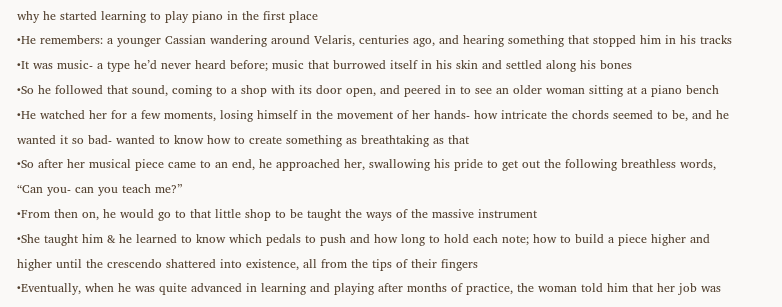why he started learning to play piano in the first place
•He remembers: a younger Cassian wandering around Velaris, centuries ago, and hearing something that stopped him in his tracks
•It was music- a type he’d never heard before; music that burrowed itself in his skin and settled along his bones
•So he followed that sound, coming to a shop with its door open, and peered in to see an older woman sitting at a piano bench
•He watched her for a few moments, losing himself in the movement of her hands- how intricate the chords seemed to be, and he wanted it so bad- wanted to know how to create something as breathtaking as that
•So after her musical piece came to an end, he approached her, swallowing his pride to get out the following breathless words, “Can you- can you teach me?”
•From then on, he would go to that little shop to be taught the ways of the massive instrument
•She taught him & he learned to know which pedals to push and how long to hold each note; how to build a piece higher and higher until the crescendo shattered into existence, all from the tips of their fingers
•Eventually, when he was quite advanced in learning and playing after months of practice, the woman told him that her job was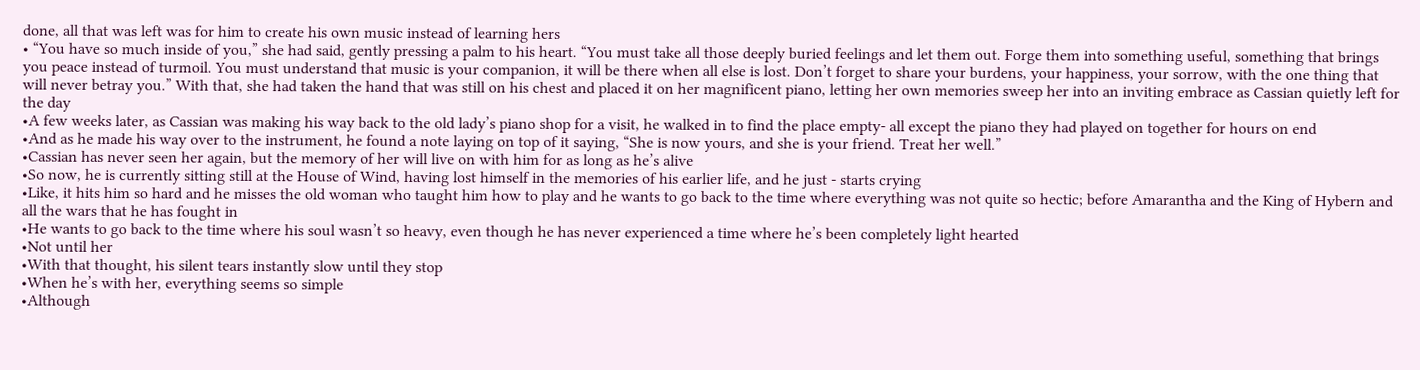done, all that was left was for him to create his own music instead of learning hers
• “You have so much inside of you,” she had said, gently pressing a palm to his heart. “You must take all those deeply buried feelings and let them out. Forge them into something useful, something that brings you peace instead of turmoil. You must understand that music is your companion, it will be there when all else is lost. Don’t forget to share your burdens, your happiness, your sorrow, with the one thing that will never betray you.” With that, she had taken the hand that was still on his chest and placed it on her magnificent piano, letting her own memories sweep her into an inviting embrace as Cassian quietly left for the day
•A few weeks later, as Cassian was making his way back to the old lady’s piano shop for a visit, he walked in to find the place empty- all except the piano they had played on together for hours on end
•And as he made his way over to the instrument, he found a note laying on top of it saying, “She is now yours, and she is your friend. Treat her well.”
•Cassian has never seen her again, but the memory of her will live on with him for as long as he’s alive
•So now, he is currently sitting still at the House of Wind, having lost himself in the memories of his earlier life, and he just - starts crying
•Like, it hits him so hard and he misses the old woman who taught him how to play and he wants to go back to the time where everything was not quite so hectic; before Amarantha and the King of Hybern and all the wars that he has fought in
•He wants to go back to the time where his soul wasn’t so heavy, even though he has never experienced a time where he’s been completely light hearted
•Not until her
•With that thought, his silent tears instantly slow until they stop
•When he’s with her, everything seems so simple
•Although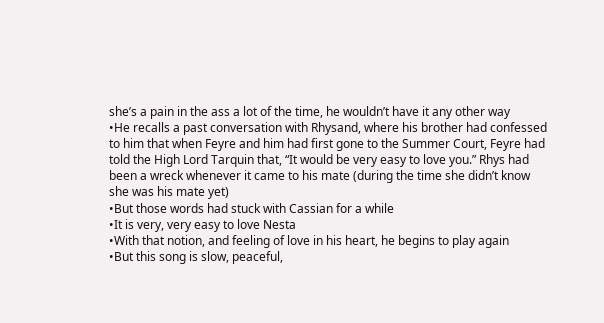she’s a pain in the ass a lot of the time, he wouldn’t have it any other way
•He recalls a past conversation with Rhysand, where his brother had confessed to him that when Feyre and him had first gone to the Summer Court, Feyre had told the High Lord Tarquin that, “It would be very easy to love you.” Rhys had been a wreck whenever it came to his mate (during the time she didn’t know she was his mate yet)
•But those words had stuck with Cassian for a while
•It is very, very easy to love Nesta
•With that notion, and feeling of love in his heart, he begins to play again
•But this song is slow, peaceful,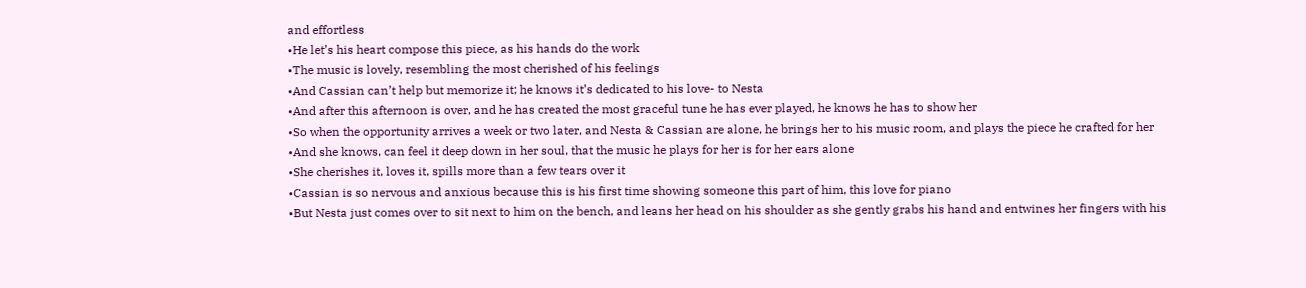and effortless
•He let’s his heart compose this piece, as his hands do the work
•The music is lovely, resembling the most cherished of his feelings
•And Cassian can’t help but memorize it; he knows it’s dedicated to his love- to Nesta
•And after this afternoon is over, and he has created the most graceful tune he has ever played, he knows he has to show her
•So when the opportunity arrives a week or two later, and Nesta & Cassian are alone, he brings her to his music room, and plays the piece he crafted for her
•And she knows, can feel it deep down in her soul, that the music he plays for her is for her ears alone
•She cherishes it, loves it, spills more than a few tears over it
•Cassian is so nervous and anxious because this is his first time showing someone this part of him, this love for piano
•But Nesta just comes over to sit next to him on the bench, and leans her head on his shoulder as she gently grabs his hand and entwines her fingers with his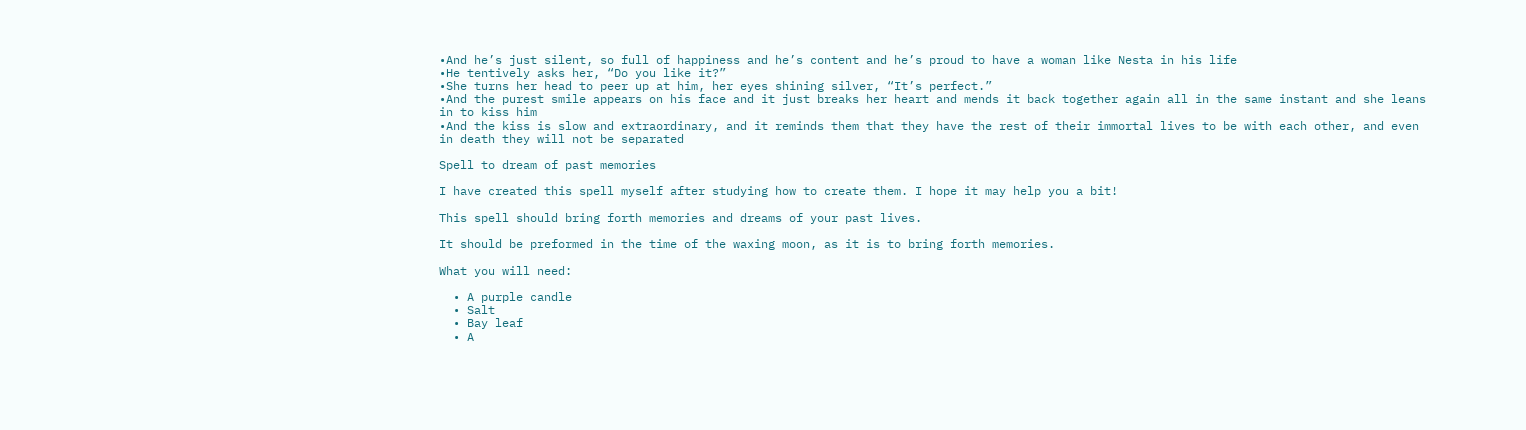•And he’s just silent, so full of happiness and he’s content and he’s proud to have a woman like Nesta in his life
•He tentively asks her, “Do you like it?”
•She turns her head to peer up at him, her eyes shining silver, “It’s perfect.”
•And the purest smile appears on his face and it just breaks her heart and mends it back together again all in the same instant and she leans in to kiss him
•And the kiss is slow and extraordinary, and it reminds them that they have the rest of their immortal lives to be with each other, and even in death they will not be separated

Spell to dream of past memories

I have created this spell myself after studying how to create them. I hope it may help you a bit!

This spell should bring forth memories and dreams of your past lives.

It should be preformed in the time of the waxing moon, as it is to bring forth memories.

What you will need:

  • A purple candle
  • Salt
  • Bay leaf
  • A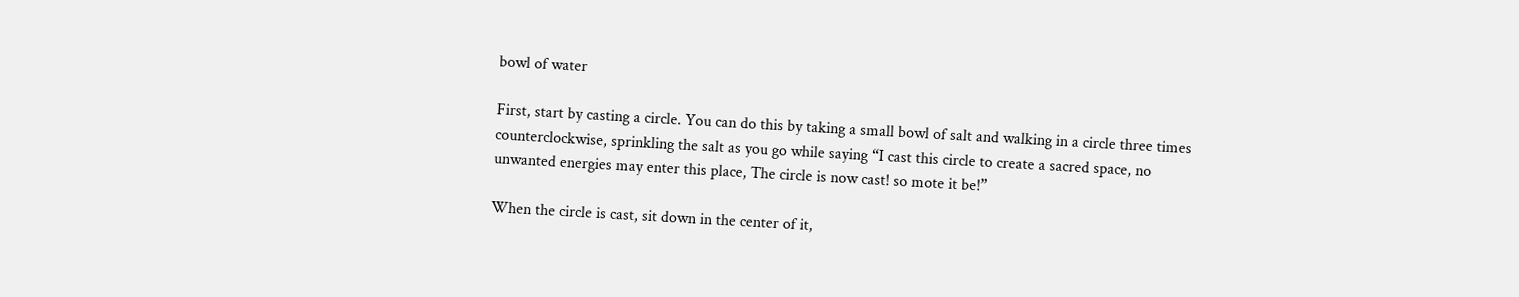bowl of water

First, start by casting a circle. You can do this by taking a small bowl of salt and walking in a circle three times counterclockwise, sprinkling the salt as you go while saying “I cast this circle to create a sacred space, no unwanted energies may enter this place, The circle is now cast! so mote it be!”

When the circle is cast, sit down in the center of it,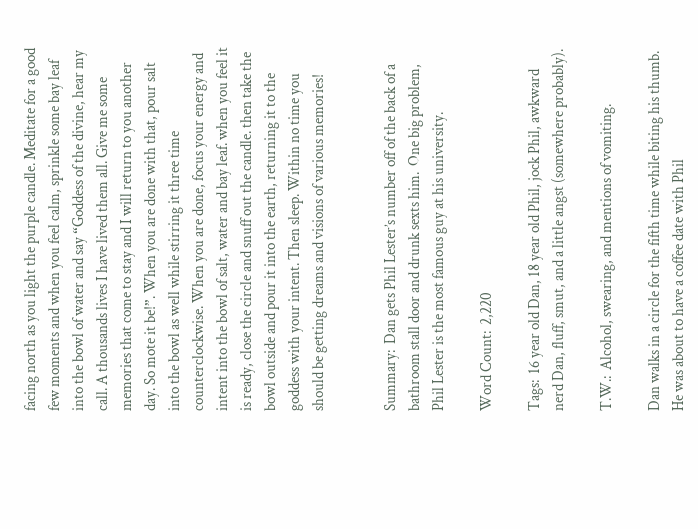facing north as you light the purple candle. Meditate for a good few moments and when you feel calm, sprinkle some bay leaf into the bowl of water and say “Goddess of the divine, hear my call. A thousands lives I have lived them all. Give me some memories that come to stay and I will return to you another day. So mote it be!”. When you are done with that, pour salt into the bowl as well while stirring it three time counterclockwise. When you are done, focus your energy and intent into the bowl of salt, water and bay leaf. when you feel it is ready, close the circle and snuff out the candle. then take the bowl outside and pour it into the earth, returning it to the goddess with your intent. Then sleep. Within no time you should be getting dreams and visions of various memories!


Summary:  Dan gets Phil Lester’s number off of the back of a bathroom stall door and drunk sexts him.  One big problem, Phil Lester is the most famous guy at his university.

Word Count:  2,220

Tags:  16 year old Dan, 18 year old Phil, jock Phil, awkward nerd Dan, fluff, smut, and a little angst (somewhere probably).

T.W.:  Alcohol, swearing, and mentions of vomiting.

Dan walks in a circle for the fifth time while biting his thumb.  He was about to have a coffee date with Phil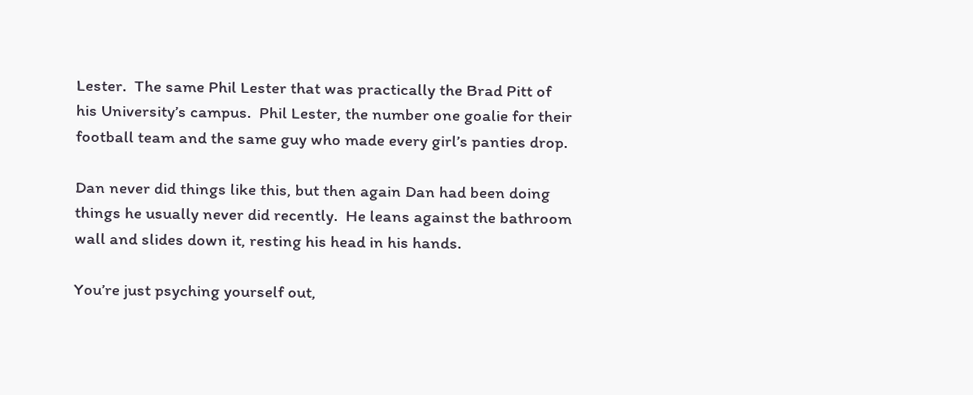Lester.  The same Phil Lester that was practically the Brad Pitt of his University’s campus.  Phil Lester, the number one goalie for their football team and the same guy who made every girl’s panties drop.

Dan never did things like this, but then again Dan had been doing things he usually never did recently.  He leans against the bathroom wall and slides down it, resting his head in his hands.

You’re just psyching yourself out,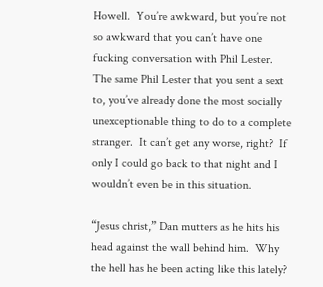Howell.  You’re awkward, but you’re not so awkward that you can’t have one fucking conversation with Phil Lester.  The same Phil Lester that you sent a sext to, you’ve already done the most socially unexceptionable thing to do to a complete stranger.  It can’t get any worse, right?  If only I could go back to that night and I wouldn’t even be in this situation.

“Jesus christ,” Dan mutters as he hits his head against the wall behind him.  Why the hell has he been acting like this lately?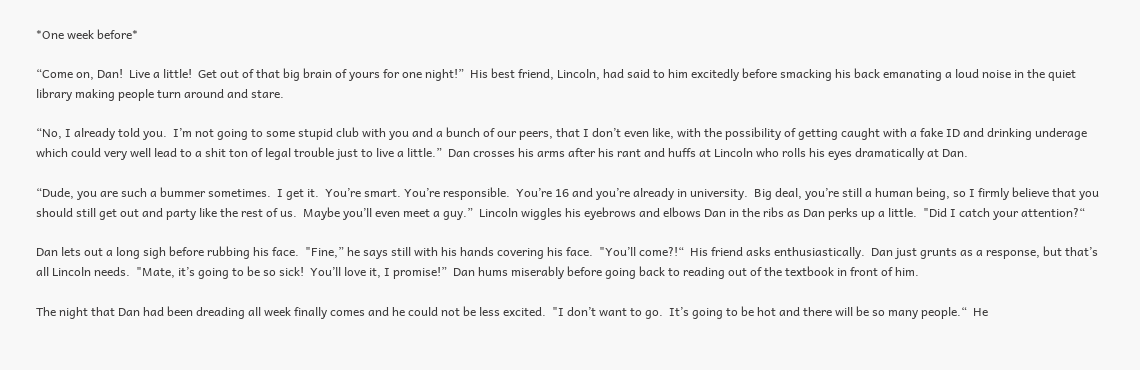*One week before*

“Come on, Dan!  Live a little!  Get out of that big brain of yours for one night!”  His best friend, Lincoln, had said to him excitedly before smacking his back emanating a loud noise in the quiet library making people turn around and stare.

“No, I already told you.  I’m not going to some stupid club with you and a bunch of our peers, that I don’t even like, with the possibility of getting caught with a fake ID and drinking underage which could very well lead to a shit ton of legal trouble just to live a little.”  Dan crosses his arms after his rant and huffs at Lincoln who rolls his eyes dramatically at Dan.

“Dude, you are such a bummer sometimes.  I get it.  You’re smart. You’re responsible.  You’re 16 and you’re already in university.  Big deal, you’re still a human being, so I firmly believe that you should still get out and party like the rest of us.  Maybe you’ll even meet a guy.”  Lincoln wiggles his eyebrows and elbows Dan in the ribs as Dan perks up a little.  "Did I catch your attention?“

Dan lets out a long sigh before rubbing his face.  "Fine,” he says still with his hands covering his face.  "You’ll come?!“  His friend asks enthusiastically.  Dan just grunts as a response, but that’s all Lincoln needs.  "Mate, it’s going to be so sick!  You’ll love it, I promise!”  Dan hums miserably before going back to reading out of the textbook in front of him.

The night that Dan had been dreading all week finally comes and he could not be less excited.  "I don’t want to go.  It’s going to be hot and there will be so many people.“  He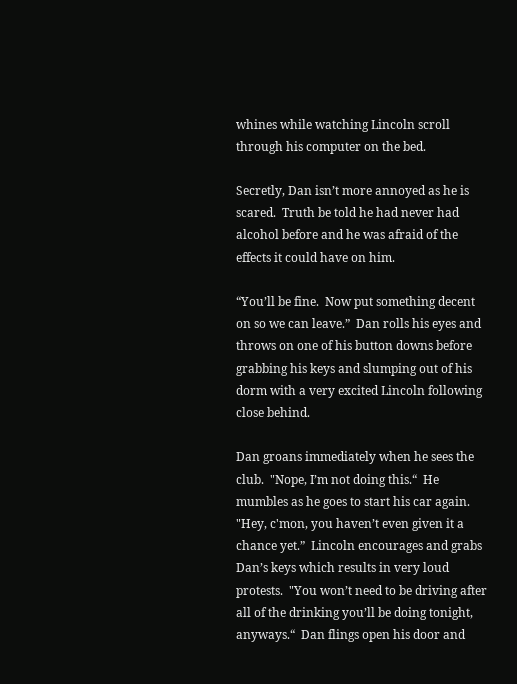whines while watching Lincoln scroll through his computer on the bed.

Secretly, Dan isn’t more annoyed as he is scared.  Truth be told he had never had alcohol before and he was afraid of the effects it could have on him.

“You’ll be fine.  Now put something decent on so we can leave.”  Dan rolls his eyes and throws on one of his button downs before grabbing his keys and slumping out of his dorm with a very excited Lincoln following close behind.

Dan groans immediately when he sees the club.  "Nope, I’m not doing this.“  He mumbles as he goes to start his car again.  "Hey, c'mon, you haven’t even given it a chance yet.”  Lincoln encourages and grabs Dan’s keys which results in very loud protests.  "You won’t need to be driving after all of the drinking you’ll be doing tonight, anyways.“  Dan flings open his door and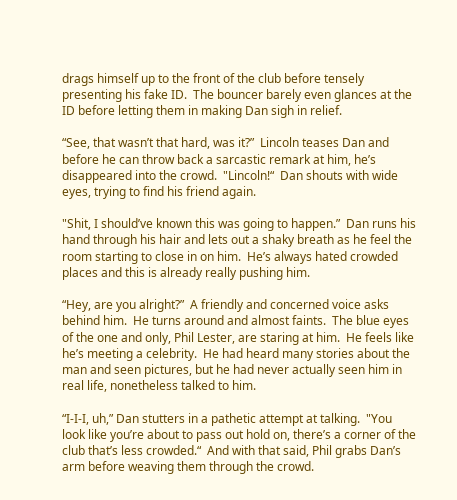drags himself up to the front of the club before tensely presenting his fake ID.  The bouncer barely even glances at the ID before letting them in making Dan sigh in relief.

“See, that wasn’t that hard, was it?”  Lincoln teases Dan and before he can throw back a sarcastic remark at him, he’s disappeared into the crowd.  "Lincoln!“  Dan shouts with wide eyes, trying to find his friend again.

"Shit, I should’ve known this was going to happen.”  Dan runs his hand through his hair and lets out a shaky breath as he feel the room starting to close in on him.  He’s always hated crowded places and this is already really pushing him.

“Hey, are you alright?”  A friendly and concerned voice asks behind him.  He turns around and almost faints.  The blue eyes of the one and only, Phil Lester, are staring at him.  He feels like he’s meeting a celebrity.  He had heard many stories about the man and seen pictures, but he had never actually seen him in real life, nonetheless talked to him.

“I-I-I, uh,” Dan stutters in a pathetic attempt at talking.  "You look like you’re about to pass out hold on, there’s a corner of the club that’s less crowded.“  And with that said, Phil grabs Dan’s arm before weaving them through the crowd.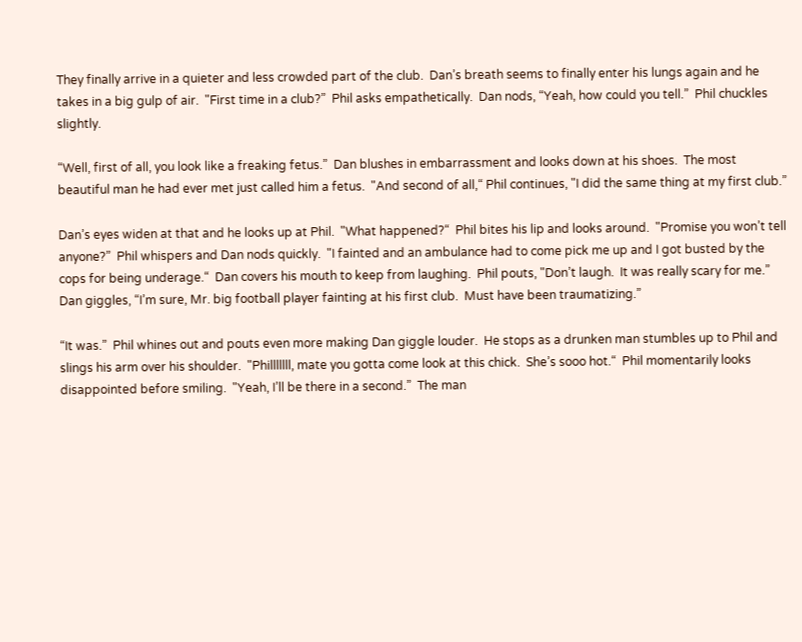They finally arrive in a quieter and less crowded part of the club.  Dan’s breath seems to finally enter his lungs again and he takes in a big gulp of air.  "First time in a club?”  Phil asks empathetically.  Dan nods, “Yeah, how could you tell.”  Phil chuckles slightly.

“Well, first of all, you look like a freaking fetus.”  Dan blushes in embarrassment and looks down at his shoes.  The most beautiful man he had ever met just called him a fetus.  "And second of all,“ Phil continues, "I did the same thing at my first club.”

Dan’s eyes widen at that and he looks up at Phil.  "What happened?“  Phil bites his lip and looks around.  "Promise you won’t tell anyone?”  Phil whispers and Dan nods quickly.  "I fainted and an ambulance had to come pick me up and I got busted by the cops for being underage.“  Dan covers his mouth to keep from laughing.  Phil pouts, "Don’t laugh.  It was really scary for me.”  Dan giggles, “I’m sure, Mr. big football player fainting at his first club.  Must have been traumatizing.”

“It was.”  Phil whines out and pouts even more making Dan giggle louder.  He stops as a drunken man stumbles up to Phil and slings his arm over his shoulder.  "Philllllll, mate you gotta come look at this chick.  She’s sooo hot.“  Phil momentarily looks disappointed before smiling.  "Yeah, I’ll be there in a second.”  The man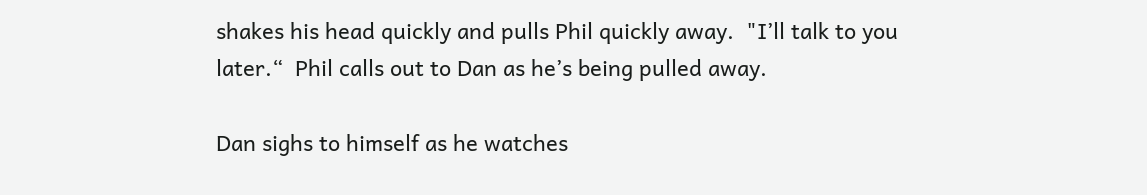shakes his head quickly and pulls Phil quickly away.  "I’ll talk to you later.“  Phil calls out to Dan as he’s being pulled away.

Dan sighs to himself as he watches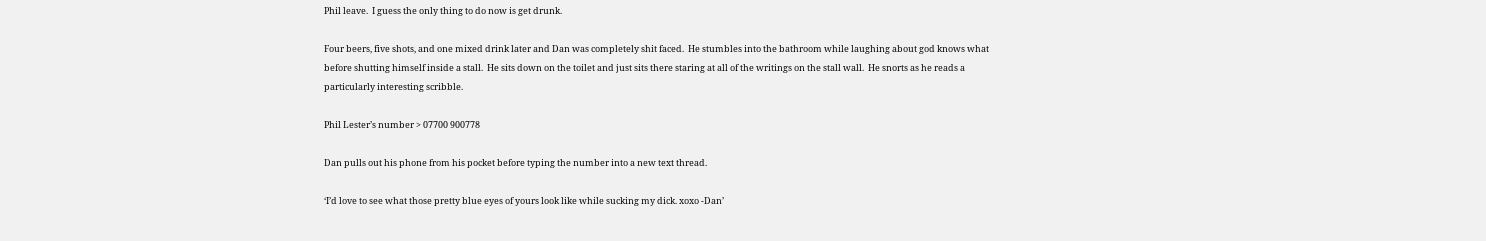Phil leave.  I guess the only thing to do now is get drunk.

Four beers, five shots, and one mixed drink later and Dan was completely shit faced.  He stumbles into the bathroom while laughing about god knows what before shutting himself inside a stall.  He sits down on the toilet and just sits there staring at all of the writings on the stall wall.  He snorts as he reads a particularly interesting scribble.

Phil Lester’s number > 07700 900778

Dan pulls out his phone from his pocket before typing the number into a new text thread.

‘I’d love to see what those pretty blue eyes of yours look like while sucking my dick. xoxo -Dan’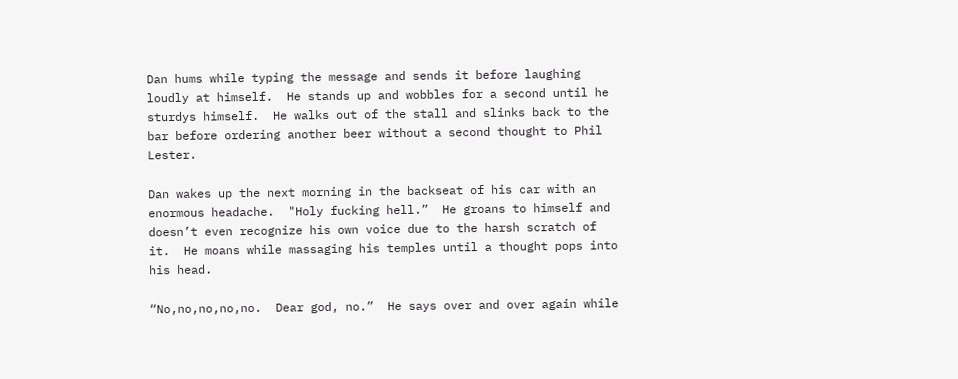Dan hums while typing the message and sends it before laughing loudly at himself.  He stands up and wobbles for a second until he sturdys himself.  He walks out of the stall and slinks back to the bar before ordering another beer without a second thought to Phil Lester.

Dan wakes up the next morning in the backseat of his car with an enormous headache.  "Holy fucking hell.”  He groans to himself and doesn’t even recognize his own voice due to the harsh scratch of it.  He moans while massaging his temples until a thought pops into his head.

“No,no,no,no,no.  Dear god, no.”  He says over and over again while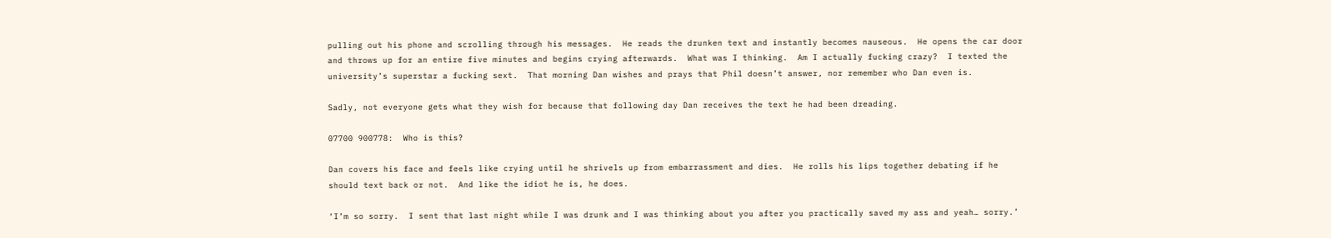pulling out his phone and scrolling through his messages.  He reads the drunken text and instantly becomes nauseous.  He opens the car door and throws up for an entire five minutes and begins crying afterwards.  What was I thinking.  Am I actually fucking crazy?  I texted the university’s superstar a fucking sext.  That morning Dan wishes and prays that Phil doesn’t answer, nor remember who Dan even is.

Sadly, not everyone gets what they wish for because that following day Dan receives the text he had been dreading.

07700 900778:  Who is this?

Dan covers his face and feels like crying until he shrivels up from embarrassment and dies.  He rolls his lips together debating if he should text back or not.  And like the idiot he is, he does.

‘I’m so sorry.  I sent that last night while I was drunk and I was thinking about you after you practically saved my ass and yeah… sorry.’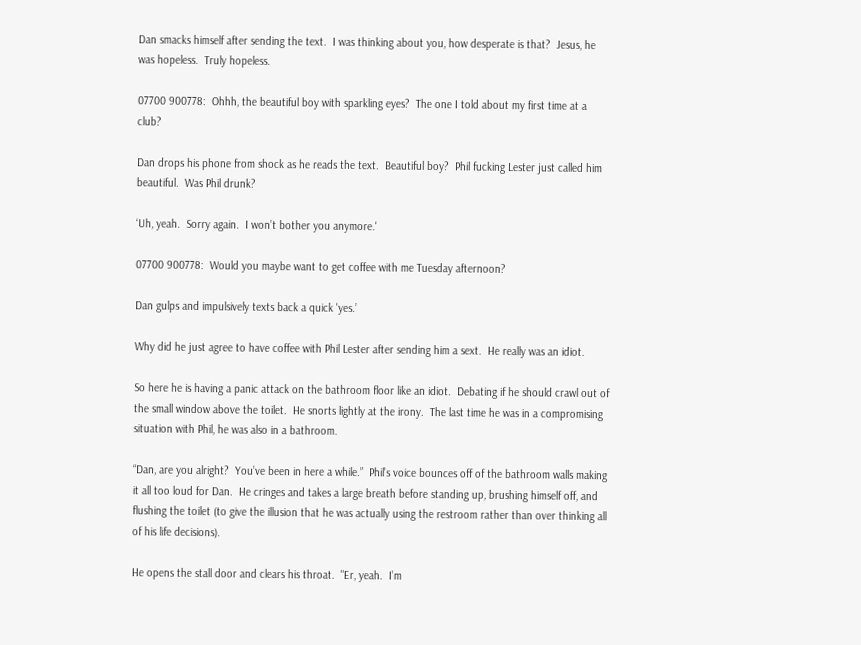Dan smacks himself after sending the text.  I was thinking about you, how desperate is that?  Jesus, he was hopeless.  Truly hopeless.

07700 900778:  Ohhh, the beautiful boy with sparkling eyes?  The one I told about my first time at a club?

Dan drops his phone from shock as he reads the text.  Beautiful boy?  Phil fucking Lester just called him beautiful.  Was Phil drunk?

‘Uh, yeah.  Sorry again.  I won’t bother you anymore.'

07700 900778:  Would you maybe want to get coffee with me Tuesday afternoon?

Dan gulps and impulsively texts back a quick 'yes.’

Why did he just agree to have coffee with Phil Lester after sending him a sext.  He really was an idiot.

So here he is having a panic attack on the bathroom floor like an idiot.  Debating if he should crawl out of the small window above the toilet.  He snorts lightly at the irony.  The last time he was in a compromising situation with Phil, he was also in a bathroom.

“Dan, are you alright?  You’ve been in here a while.”  Phil’s voice bounces off of the bathroom walls making it all too loud for Dan.  He cringes and takes a large breath before standing up, brushing himself off, and flushing the toilet (to give the illusion that he was actually using the restroom rather than over thinking all of his life decisions).

He opens the stall door and clears his throat.  "Er, yeah.  I’m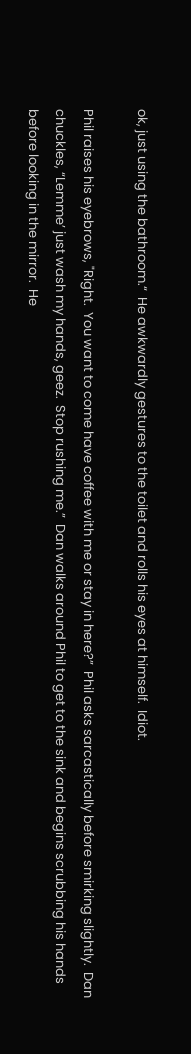ok, just using the bathroom.“  He awkwardly gestures to the toilet and rolls his eyes at himself.  Idiot.

Phil raises his eyebrows, "Right.  You want to come have coffee with me or stay in here?”  Phil asks sarcastically before smirking slightly.  Dan chuckles, “Lemme’ just wash my hands, geez.  Stop rushing me.”  Dan walks around Phil to get to the sink and begins scrubbing his hands before looking in the mirror.  He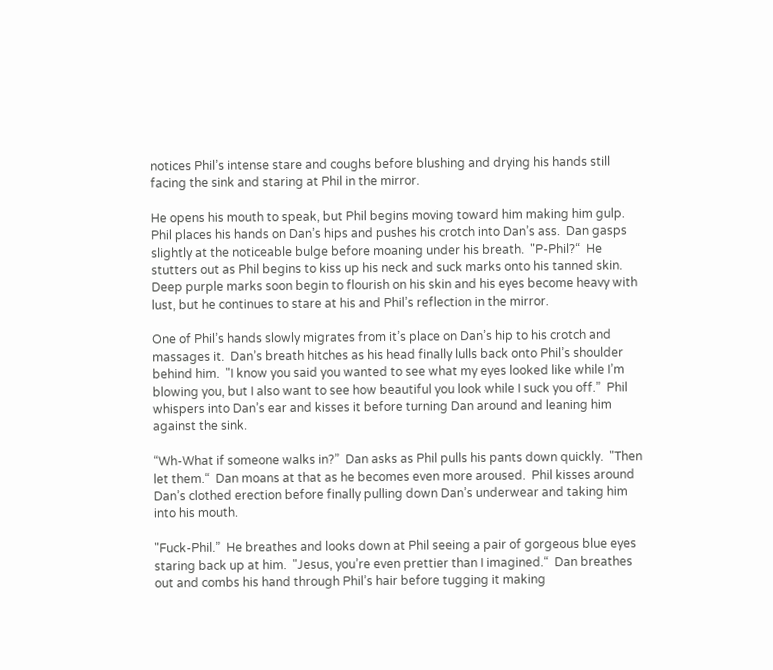notices Phil’s intense stare and coughs before blushing and drying his hands still facing the sink and staring at Phil in the mirror.

He opens his mouth to speak, but Phil begins moving toward him making him gulp.  Phil places his hands on Dan’s hips and pushes his crotch into Dan’s ass.  Dan gasps slightly at the noticeable bulge before moaning under his breath.  "P-Phil?“  He stutters out as Phil begins to kiss up his neck and suck marks onto his tanned skin.  Deep purple marks soon begin to flourish on his skin and his eyes become heavy with lust, but he continues to stare at his and Phil’s reflection in the mirror.

One of Phil’s hands slowly migrates from it’s place on Dan’s hip to his crotch and massages it.  Dan’s breath hitches as his head finally lulls back onto Phil’s shoulder behind him.  "I know you said you wanted to see what my eyes looked like while I’m blowing you, but I also want to see how beautiful you look while I suck you off.”  Phil whispers into Dan’s ear and kisses it before turning Dan around and leaning him against the sink.

“Wh-What if someone walks in?”  Dan asks as Phil pulls his pants down quickly.  "Then let them.“  Dan moans at that as he becomes even more aroused.  Phil kisses around Dan’s clothed erection before finally pulling down Dan’s underwear and taking him into his mouth.

"Fuck-Phil.”  He breathes and looks down at Phil seeing a pair of gorgeous blue eyes staring back up at him.  "Jesus, you’re even prettier than I imagined.“  Dan breathes out and combs his hand through Phil’s hair before tugging it making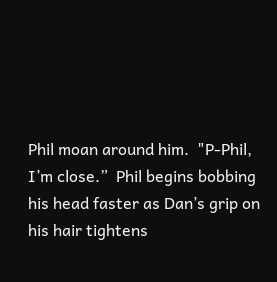Phil moan around him.  "P-Phil, I’m close.”  Phil begins bobbing his head faster as Dan’s grip on his hair tightens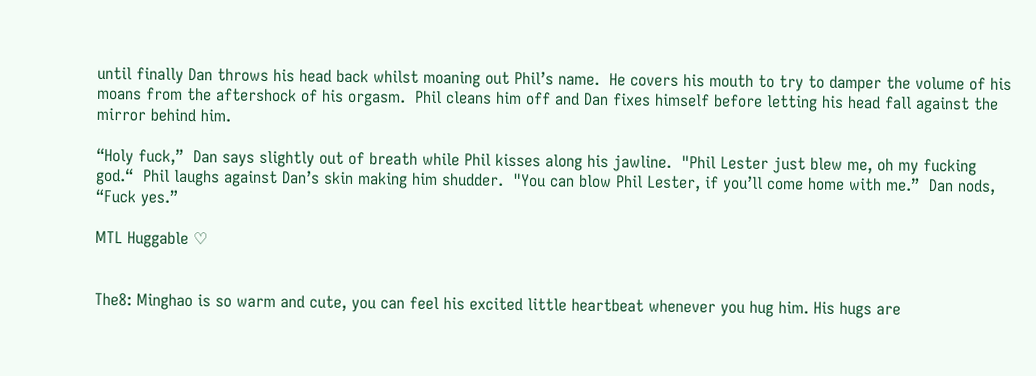until finally Dan throws his head back whilst moaning out Phil’s name.  He covers his mouth to try to damper the volume of his moans from the aftershock of his orgasm.  Phil cleans him off and Dan fixes himself before letting his head fall against the mirror behind him.

“Holy fuck,”  Dan says slightly out of breath while Phil kisses along his jawline.  "Phil Lester just blew me, oh my fucking god.“  Phil laughs against Dan’s skin making him shudder.  "You can blow Phil Lester, if you’ll come home with me.”  Dan nods, “Fuck yes.”

MTL Huggable ♡


The8: Minghao is so warm and cute, you can feel his excited little heartbeat whenever you hug him. His hugs are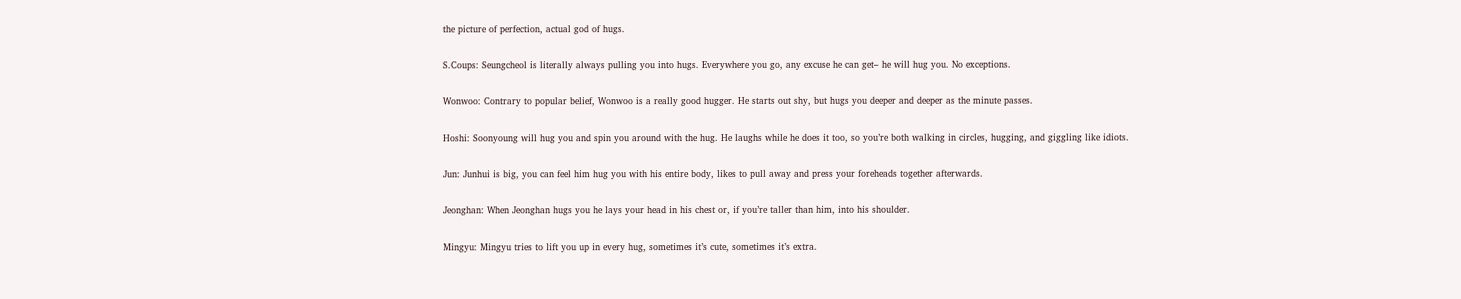the picture of perfection, actual god of hugs.

S.Coups: Seungcheol is literally always pulling you into hugs. Everywhere you go, any excuse he can get– he will hug you. No exceptions.

Wonwoo: Contrary to popular belief, Wonwoo is a really good hugger. He starts out shy, but hugs you deeper and deeper as the minute passes.

Hoshi: Soonyoung will hug you and spin you around with the hug. He laughs while he does it too, so you’re both walking in circles, hugging, and giggling like idiots.

Jun: Junhui is big, you can feel him hug you with his entire body, likes to pull away and press your foreheads together afterwards.

Jeonghan: When Jeonghan hugs you he lays your head in his chest or, if you’re taller than him, into his shoulder.

Mingyu: Mingyu tries to lift you up in every hug, sometimes it’s cute, sometimes it’s extra.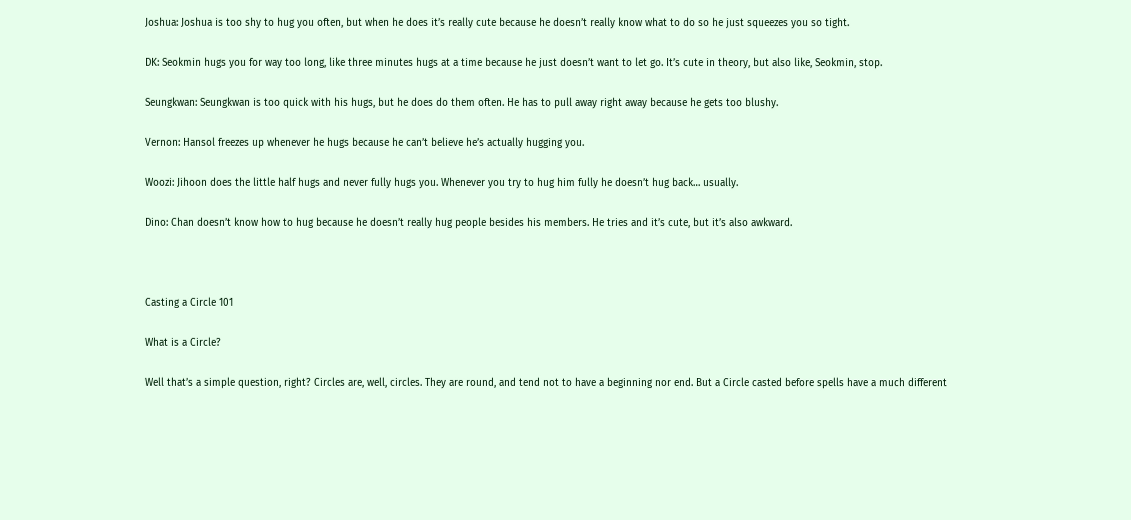Joshua: Joshua is too shy to hug you often, but when he does it’s really cute because he doesn’t really know what to do so he just squeezes you so tight.

DK: Seokmin hugs you for way too long, like three minutes hugs at a time because he just doesn’t want to let go. It’s cute in theory, but also like, Seokmin, stop.

Seungkwan: Seungkwan is too quick with his hugs, but he does do them often. He has to pull away right away because he gets too blushy.

Vernon: Hansol freezes up whenever he hugs because he can’t believe he’s actually hugging you.

Woozi: Jihoon does the little half hugs and never fully hugs you. Whenever you try to hug him fully he doesn’t hug back… usually.

Dino: Chan doesn’t know how to hug because he doesn’t really hug people besides his members. He tries and it’s cute, but it’s also awkward.



Casting a Circle 101

What is a Circle?

Well that’s a simple question, right? Circles are, well, circles. They are round, and tend not to have a beginning nor end. But a Circle casted before spells have a much different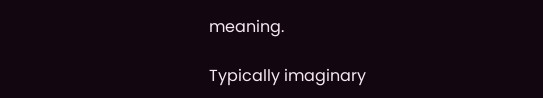meaning.

Typically imaginary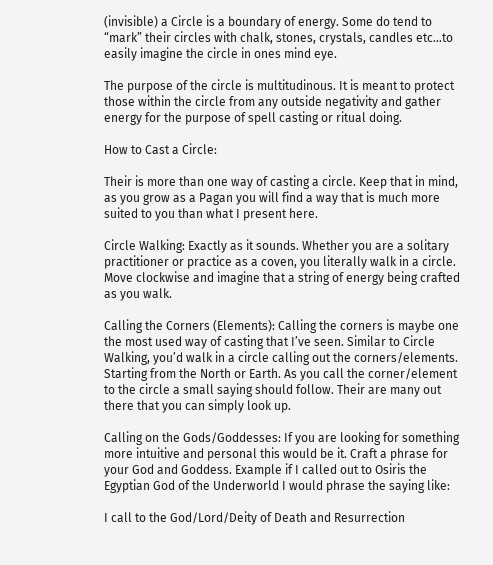(invisible) a Circle is a boundary of energy. Some do tend to “mark” their circles with chalk, stones, crystals, candles etc…to easily imagine the circle in ones mind eye.

The purpose of the circle is multitudinous. It is meant to protect those within the circle from any outside negativity and gather energy for the purpose of spell casting or ritual doing.

How to Cast a Circle:

Their is more than one way of casting a circle. Keep that in mind, as you grow as a Pagan you will find a way that is much more suited to you than what I present here.

Circle Walking: Exactly as it sounds. Whether you are a solitary practitioner or practice as a coven, you literally walk in a circle. Move clockwise and imagine that a string of energy being crafted as you walk.

Calling the Corners (Elements): Calling the corners is maybe one the most used way of casting that I’ve seen. Similar to Circle Walking, you’d walk in a circle calling out the corners/elements. Starting from the North or Earth. As you call the corner/element to the circle a small saying should follow. Their are many out there that you can simply look up.

Calling on the Gods/Goddesses: If you are looking for something more intuitive and personal this would be it. Craft a phrase for your God and Goddess. Example if I called out to Osiris the Egyptian God of the Underworld I would phrase the saying like:

I call to the God/Lord/Deity of Death and Resurrection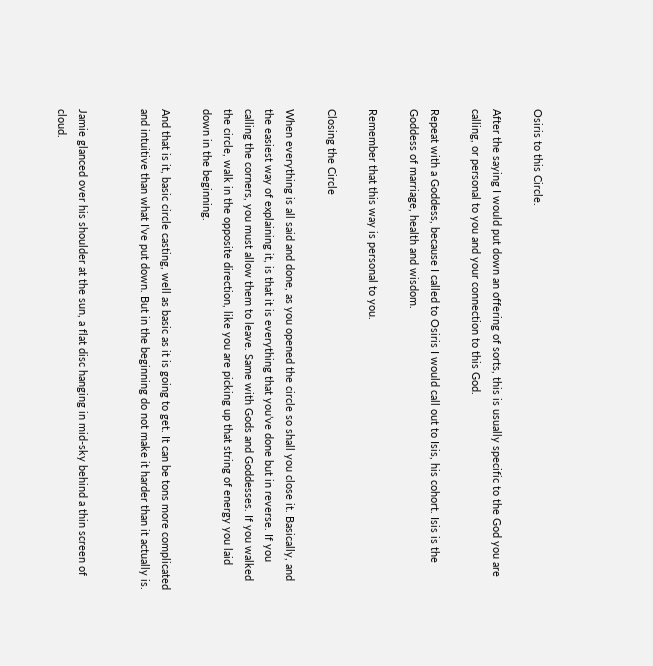Osiris to this Circle.

After the saying I would put down an offering of sorts, this is usually specific to the God you are calling, or personal to you and your connection to this God.

Repeat with a Goddess, because I called to Osiris I would call out to Isis, his cohort. Isis is the Goddess of marriage, health and wisdom.

Remember that this way is personal to you.

Closing the Circle

When everything is all said and done, as you opened the circle so shall you close it. Basically, and the easiest way of explaining it, is that it is everything that you’ve done but in reverse. If you calling the corners, you must allow them to leave. Same with Gods and Goddesses. If you walked the circle, walk in the opposite direction, like you are picking up that string of energy you laid down in the beginning.

And that is it, basic circle casting, well as basic as it is going to get. It can be tons more complicated and intuitive than what I’ve put down. But in the beginning do not make it harder than it actually is.


Jamie glanced over his shoulder at the sun, a flat disc hanging in mid-sky behind a thin screen of cloud.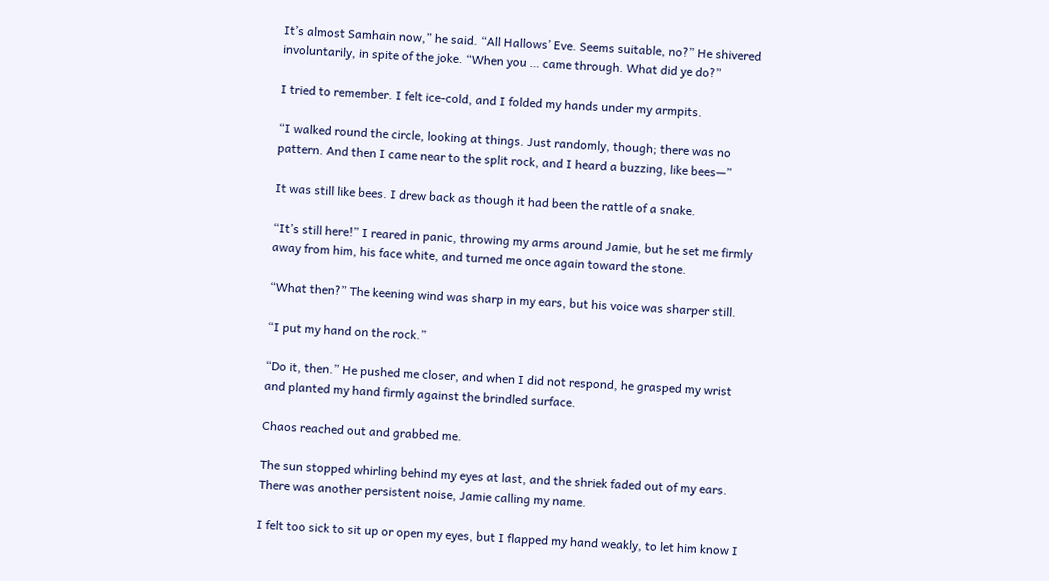It’s almost Samhain now,” he said. “All Hallows’ Eve. Seems suitable, no?” He shivered involuntarily, in spite of the joke. “When you … came through. What did ye do?”

I tried to remember. I felt ice-cold, and I folded my hands under my armpits.

“I walked round the circle, looking at things. Just randomly, though; there was no pattern. And then I came near to the split rock, and I heard a buzzing, like bees—”

It was still like bees. I drew back as though it had been the rattle of a snake.

“It’s still here!” I reared in panic, throwing my arms around Jamie, but he set me firmly away from him, his face white, and turned me once again toward the stone.

“What then?” The keening wind was sharp in my ears, but his voice was sharper still.

“I put my hand on the rock.”

“Do it, then.” He pushed me closer, and when I did not respond, he grasped my wrist and planted my hand firmly against the brindled surface.

Chaos reached out and grabbed me.

The sun stopped whirling behind my eyes at last, and the shriek faded out of my ears. There was another persistent noise, Jamie calling my name.

I felt too sick to sit up or open my eyes, but I flapped my hand weakly, to let him know I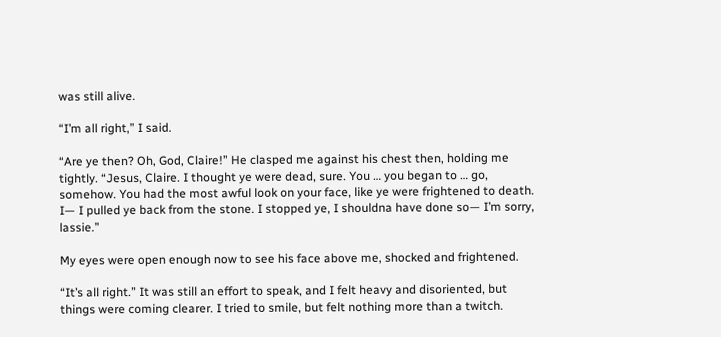was still alive.

“I’m all right,” I said.

“Are ye then? Oh, God, Claire!” He clasped me against his chest then, holding me tightly. “Jesus, Claire. I thought ye were dead, sure. You … you began to … go, somehow. You had the most awful look on your face, like ye were frightened to death. I— I pulled ye back from the stone. I stopped ye, I shouldna have done so— I’m sorry, lassie.”

My eyes were open enough now to see his face above me, shocked and frightened.

“It’s all right.” It was still an effort to speak, and I felt heavy and disoriented, but things were coming clearer. I tried to smile, but felt nothing more than a twitch.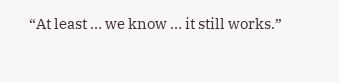“At least … we know … it still works.”